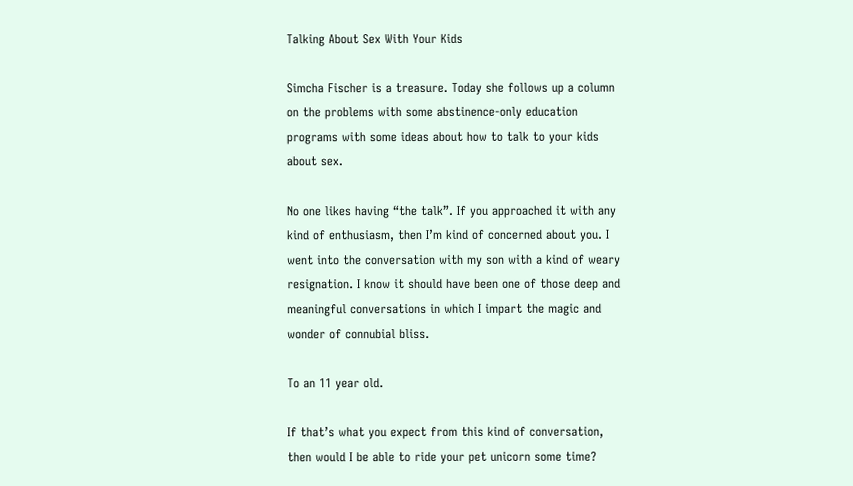Talking About Sex With Your Kids

Simcha Fischer is a treasure. Today she follows up a column on the problems with some abstinence-only education programs with some ideas about how to talk to your kids about sex.

No one likes having “the talk”. If you approached it with any kind of enthusiasm, then I’m kind of concerned about you. I went into the conversation with my son with a kind of weary resignation. I know it should have been one of those deep and meaningful conversations in which I impart the magic and wonder of connubial bliss.

To an 11 year old.

If that’s what you expect from this kind of conversation, then would I be able to ride your pet unicorn some time?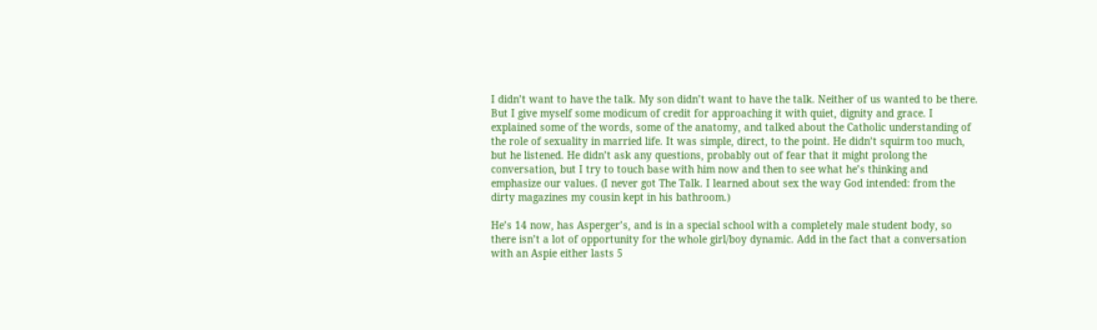I didn’t want to have the talk. My son didn’t want to have the talk. Neither of us wanted to be there. But I give myself some modicum of credit for approaching it with quiet, dignity and grace. I explained some of the words, some of the anatomy, and talked about the Catholic understanding of the role of sexuality in married life. It was simple, direct, to the point. He didn’t squirm too much, but he listened. He didn’t ask any questions, probably out of fear that it might prolong the conversation, but I try to touch base with him now and then to see what he’s thinking and emphasize our values. (I never got The Talk. I learned about sex the way God intended: from the dirty magazines my cousin kept in his bathroom.)

He’s 14 now, has Asperger’s, and is in a special school with a completely male student body, so there isn’t a lot of opportunity for the whole girl/boy dynamic. Add in the fact that a conversation with an Aspie either lasts 5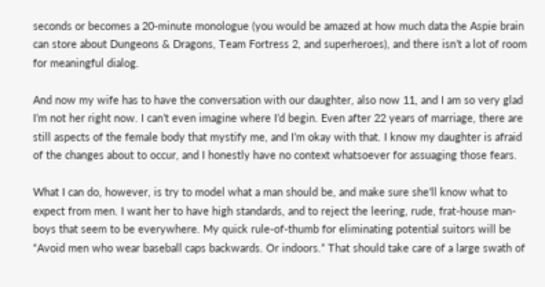seconds or becomes a 20-minute monologue (you would be amazed at how much data the Aspie brain can store about Dungeons & Dragons, Team Fortress 2, and superheroes), and there isn’t a lot of room for meaningful dialog.

And now my wife has to have the conversation with our daughter, also now 11, and I am so very glad I’m not her right now. I can’t even imagine where I’d begin. Even after 22 years of marriage, there are still aspects of the female body that mystify me, and I’m okay with that. I know my daughter is afraid of the changes about to occur, and I honestly have no context whatsoever for assuaging those fears.

What I can do, however, is try to model what a man should be, and make sure she’ll know what to expect from men. I want her to have high standards, and to reject the leering, rude, frat-house man-boys that seem to be everywhere. My quick rule-of-thumb for eliminating potential suitors will be “Avoid men who wear baseball caps backwards. Or indoors.” That should take care of a large swath of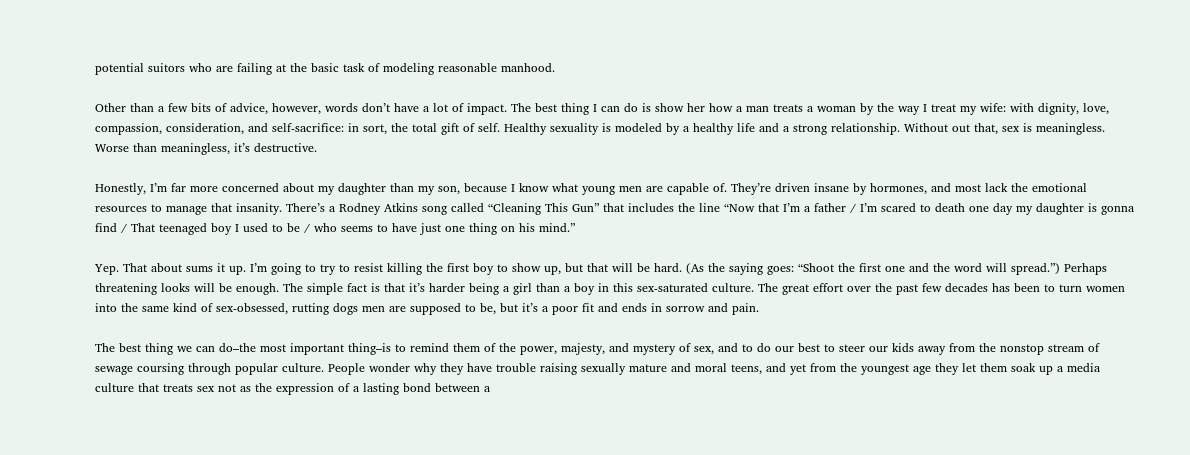potential suitors who are failing at the basic task of modeling reasonable manhood.

Other than a few bits of advice, however, words don’t have a lot of impact. The best thing I can do is show her how a man treats a woman by the way I treat my wife: with dignity, love, compassion, consideration, and self-sacrifice: in sort, the total gift of self. Healthy sexuality is modeled by a healthy life and a strong relationship. Without out that, sex is meaningless. Worse than meaningless, it’s destructive.

Honestly, I’m far more concerned about my daughter than my son, because I know what young men are capable of. They’re driven insane by hormones, and most lack the emotional resources to manage that insanity. There’s a Rodney Atkins song called “Cleaning This Gun” that includes the line “Now that I’m a father / I’m scared to death one day my daughter is gonna find / That teenaged boy I used to be / who seems to have just one thing on his mind.”

Yep. That about sums it up. I’m going to try to resist killing the first boy to show up, but that will be hard. (As the saying goes: “Shoot the first one and the word will spread.”) Perhaps threatening looks will be enough. The simple fact is that it’s harder being a girl than a boy in this sex-saturated culture. The great effort over the past few decades has been to turn women into the same kind of sex-obsessed, rutting dogs men are supposed to be, but it’s a poor fit and ends in sorrow and pain.

The best thing we can do–the most important thing–is to remind them of the power, majesty, and mystery of sex, and to do our best to steer our kids away from the nonstop stream of sewage coursing through popular culture. People wonder why they have trouble raising sexually mature and moral teens, and yet from the youngest age they let them soak up a media culture that treats sex not as the expression of a lasting bond between a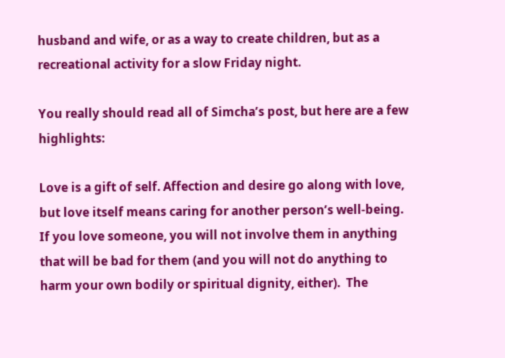husband and wife, or as a way to create children, but as a recreational activity for a slow Friday night.

You really should read all of Simcha’s post, but here are a few highlights:

Love is a gift of self. Affection and desire go along with love, but love itself means caring for another person’s well-being.  If you love someone, you will not involve them in anything that will be bad for them (and you will not do anything to harm your own bodily or spiritual dignity, either).  The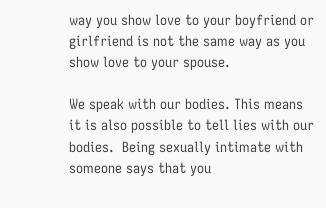way you show love to your boyfriend or girlfriend is not the same way as you show love to your spouse.

We speak with our bodies. This means it is also possible to tell lies with our bodies.  Being sexually intimate with someone says that you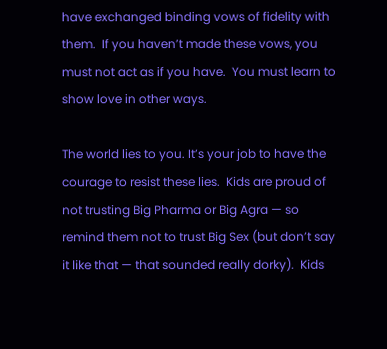have exchanged binding vows of fidelity with them.  If you haven’t made these vows, you must not act as if you have.  You must learn to show love in other ways.

The world lies to you. It’s your job to have the courage to resist these lies.  Kids are proud of not trusting Big Pharma or Big Agra — so remind them not to trust Big Sex (but don’t say it like that — that sounded really dorky).  Kids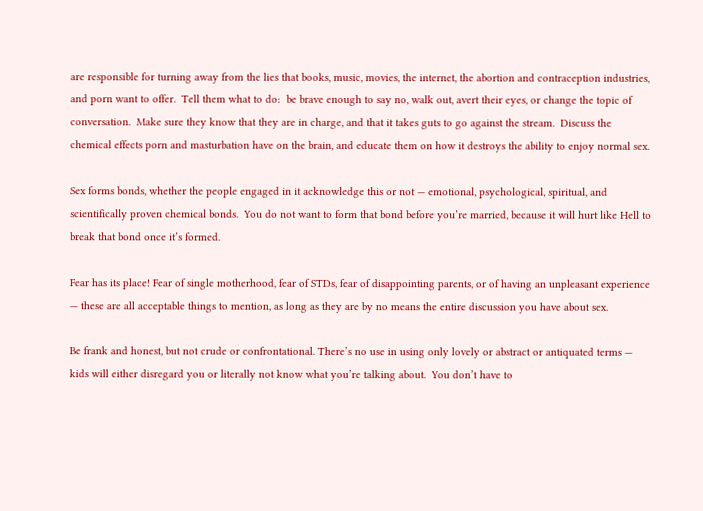are responsible for turning away from the lies that books, music, movies, the internet, the abortion and contraception industries, and porn want to offer.  Tell them what to do:  be brave enough to say no, walk out, avert their eyes, or change the topic of conversation.  Make sure they know that they are in charge, and that it takes guts to go against the stream.  Discuss the chemical effects porn and masturbation have on the brain, and educate them on how it destroys the ability to enjoy normal sex.

Sex forms bonds, whether the people engaged in it acknowledge this or not — emotional, psychological, spiritual, and scientifically proven chemical bonds.  You do not want to form that bond before you’re married, because it will hurt like Hell to break that bond once it’s formed.

Fear has its place! Fear of single motherhood, fear of STDs, fear of disappointing parents, or of having an unpleasant experience — these are all acceptable things to mention, as long as they are by no means the entire discussion you have about sex.

Be frank and honest, but not crude or confrontational. There’s no use in using only lovely or abstract or antiquated terms — kids will either disregard you or literally not know what you’re talking about.  You don’t have to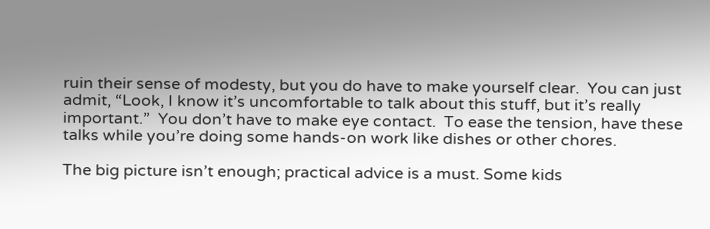ruin their sense of modesty, but you do have to make yourself clear.  You can just admit, “Look, I know it’s uncomfortable to talk about this stuff, but it’s really important.”  You don’t have to make eye contact.  To ease the tension, have these talks while you’re doing some hands-on work like dishes or other chores.

The big picture isn’t enough; practical advice is a must. Some kids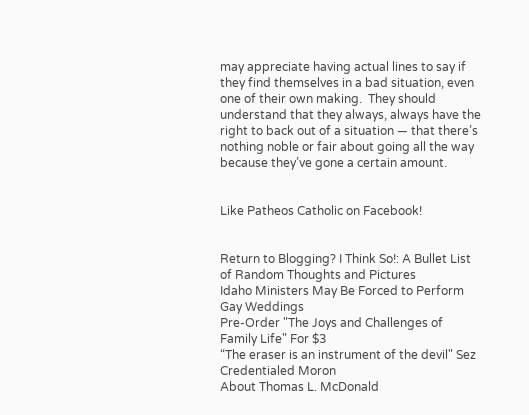may appreciate having actual lines to say if they find themselves in a bad situation, even one of their own making.  They should understand that they always, always have the right to back out of a situation — that there’s nothing noble or fair about going all the way because they’ve gone a certain amount.


Like Patheos Catholic on Facebook!


Return to Blogging? I Think So!: A Bullet List of Random Thoughts and Pictures
Idaho Ministers May Be Forced to Perform Gay Weddings
Pre-Order "The Joys and Challenges of Family Life" For $3
“The eraser is an instrument of the devil" Sez Credentialed Moron
About Thomas L. McDonald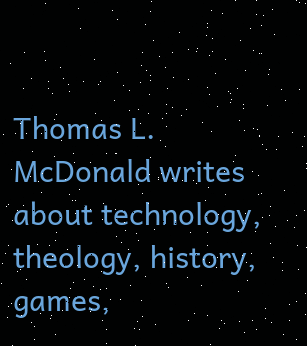Thomas L. McDonald writes about technology, theology, history, games,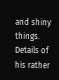and shiny things. Details of his rather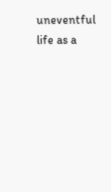uneventful life as a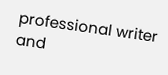professional writer and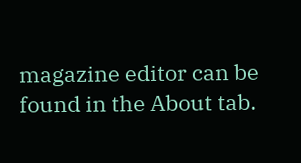magazine editor can be found in the About tab.